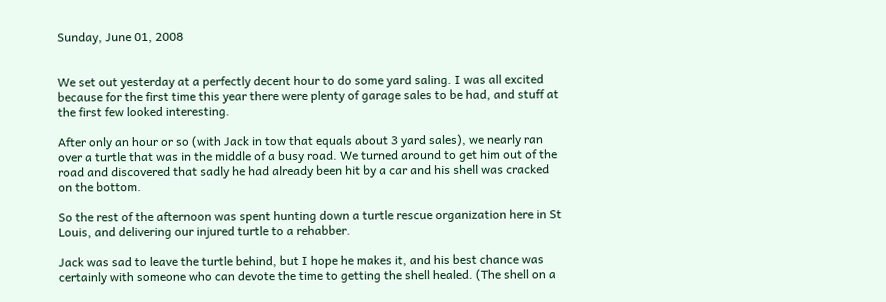Sunday, June 01, 2008


We set out yesterday at a perfectly decent hour to do some yard saling. I was all excited because for the first time this year there were plenty of garage sales to be had, and stuff at the first few looked interesting.

After only an hour or so (with Jack in tow that equals about 3 yard sales), we nearly ran over a turtle that was in the middle of a busy road. We turned around to get him out of the road and discovered that sadly he had already been hit by a car and his shell was cracked on the bottom.

So the rest of the afternoon was spent hunting down a turtle rescue organization here in St Louis, and delivering our injured turtle to a rehabber.

Jack was sad to leave the turtle behind, but I hope he makes it, and his best chance was certainly with someone who can devote the time to getting the shell healed. (The shell on a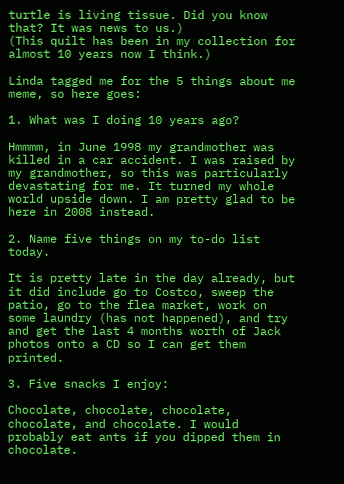turtle is living tissue. Did you know that? It was news to us.)
(This quilt has been in my collection for almost 10 years now I think.)

Linda tagged me for the 5 things about me meme, so here goes:

1. What was I doing 10 years ago?

Hmmmm, in June 1998 my grandmother was killed in a car accident. I was raised by my grandmother, so this was particularly devastating for me. It turned my whole world upside down. I am pretty glad to be here in 2008 instead.

2. Name five things on my to-do list today.

It is pretty late in the day already, but it did include go to Costco, sweep the patio, go to the flea market, work on some laundry (has not happened), and try and get the last 4 months worth of Jack photos onto a CD so I can get them printed.

3. Five snacks I enjoy:

Chocolate, chocolate, chocolate, chocolate, and chocolate. I would probably eat ants if you dipped them in chocolate.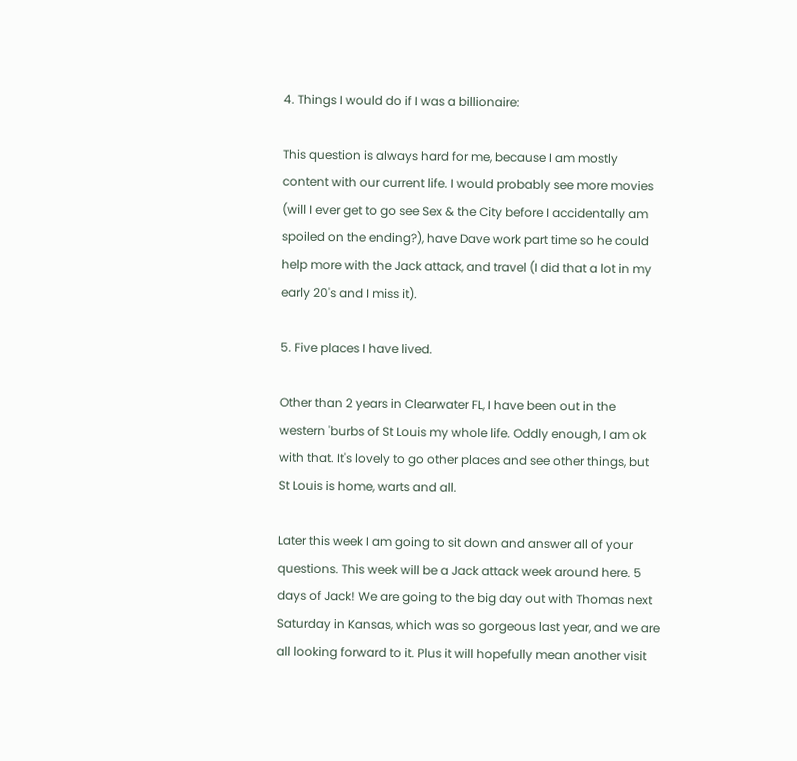4. Things I would do if I was a billionaire:

This question is always hard for me, because I am mostly content with our current life. I would probably see more movies (will I ever get to go see Sex & the City before I accidentally am spoiled on the ending?), have Dave work part time so he could help more with the Jack attack, and travel (I did that a lot in my early 20's and I miss it).

5. Five places I have lived.

Other than 2 years in Clearwater FL, I have been out in the western 'burbs of St Louis my whole life. Oddly enough, I am ok with that. It's lovely to go other places and see other things, but St Louis is home, warts and all.

Later this week I am going to sit down and answer all of your questions. This week will be a Jack attack week around here. 5 days of Jack! We are going to the big day out with Thomas next Saturday in Kansas, which was so gorgeous last year, and we are all looking forward to it. Plus it will hopefully mean another visit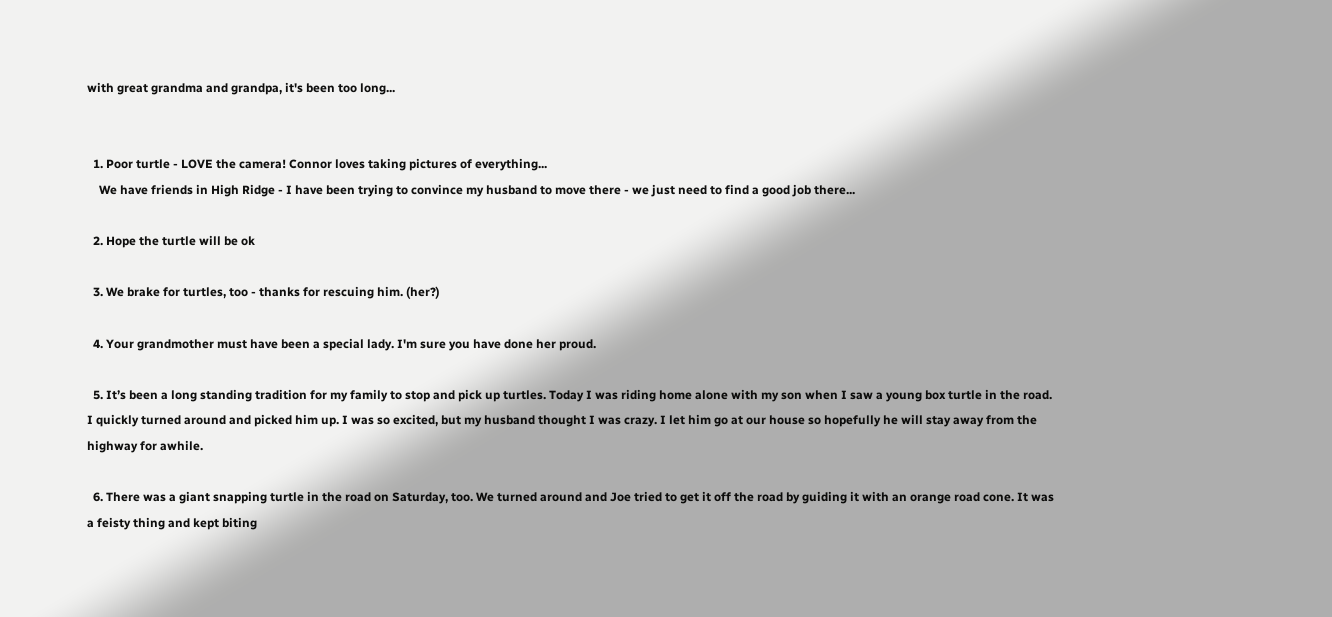with great grandma and grandpa, it's been too long...


  1. Poor turtle - LOVE the camera! Connor loves taking pictures of everything...
    We have friends in High Ridge - I have been trying to convince my husband to move there - we just need to find a good job there...

  2. Hope the turtle will be ok

  3. We brake for turtles, too - thanks for rescuing him. (her?)

  4. Your grandmother must have been a special lady. I'm sure you have done her proud.

  5. It’s been a long standing tradition for my family to stop and pick up turtles. Today I was riding home alone with my son when I saw a young box turtle in the road. I quickly turned around and picked him up. I was so excited, but my husband thought I was crazy. I let him go at our house so hopefully he will stay away from the highway for awhile.

  6. There was a giant snapping turtle in the road on Saturday, too. We turned around and Joe tried to get it off the road by guiding it with an orange road cone. It was a feisty thing and kept biting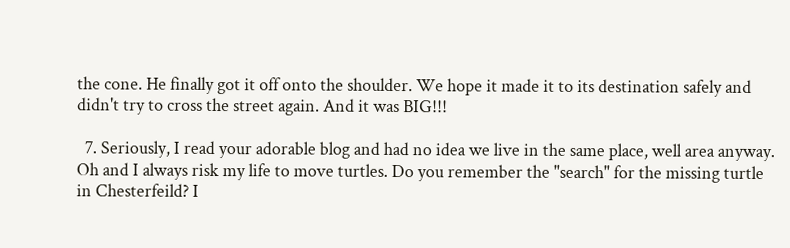the cone. He finally got it off onto the shoulder. We hope it made it to its destination safely and didn't try to cross the street again. And it was BIG!!!

  7. Seriously, I read your adorable blog and had no idea we live in the same place, well area anyway. Oh and I always risk my life to move turtles. Do you remember the "search" for the missing turtle in Chesterfeild? I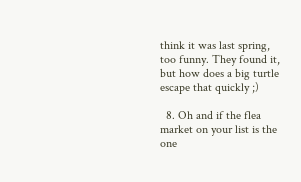think it was last spring, too funny. They found it, but how does a big turtle escape that quickly ;)

  8. Oh and if the flea market on your list is the one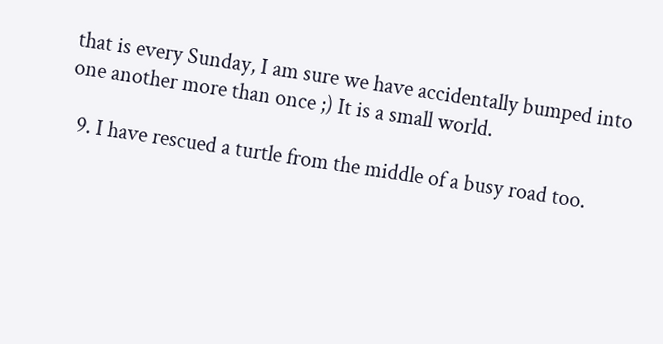that is every Sunday, I am sure we have accidentally bumped into one another more than once ;) It is a small world.

  9. I have rescued a turtle from the middle of a busy road too.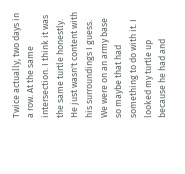Twice actually, two days in a row. At the same intersection. I think it was the same turtle honestly. He just wasn't content with his surroundings I guess. We were on an army base so maybe that had something to do with it. I looked my turtle up because he had and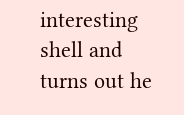interesting shell and turns out he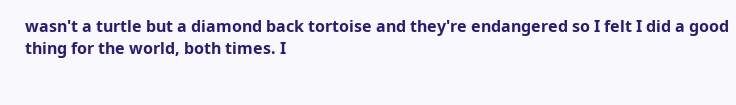wasn't a turtle but a diamond back tortoise and they're endangered so I felt I did a good thing for the world, both times. I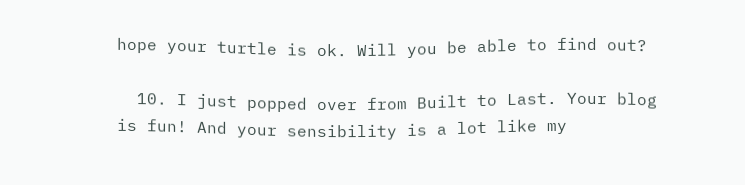hope your turtle is ok. Will you be able to find out?

  10. I just popped over from Built to Last. Your blog is fun! And your sensibility is a lot like my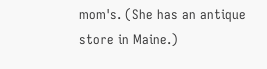mom's. (She has an antique store in Maine.)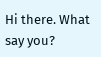Hi there. What say you?